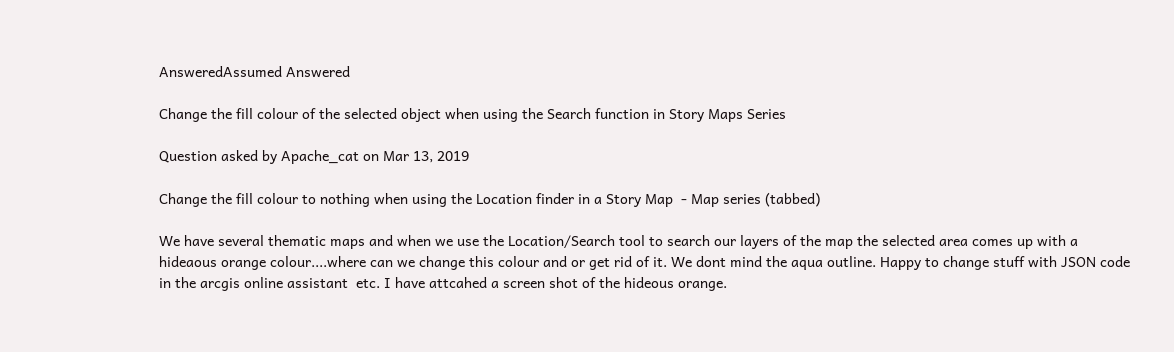AnsweredAssumed Answered

Change the fill colour of the selected object when using the Search function in Story Maps Series

Question asked by Apache_cat on Mar 13, 2019

Change the fill colour to nothing when using the Location finder in a Story Map  - Map series (tabbed)

We have several thematic maps and when we use the Location/Search tool to search our layers of the map the selected area comes up with a hideaous orange colour....where can we change this colour and or get rid of it. We dont mind the aqua outline. Happy to change stuff with JSON code in the arcgis online assistant  etc. I have attcahed a screen shot of the hideous orange.